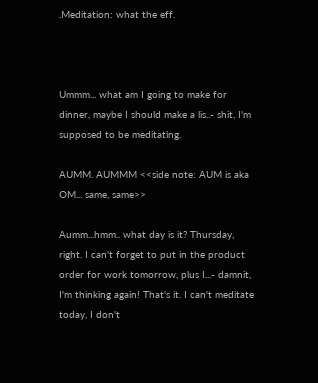.Meditation: what the eff.



Ummm... what am I going to make for dinner, maybe I should make a lis..- shit, I'm supposed to be meditating.

AUMM. AUMMM <<side note: AUM is aka OM... same, same>>

Aumm...hmm.. what day is it? Thursday, right. I can't forget to put in the product order for work tomorrow, plus I...- damnit, I'm thinking again! That's it. I can't meditate today, I don't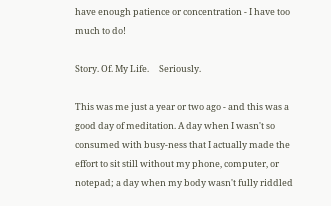have enough patience or concentration - I have too much to do!

Story. Of. My Life.     Seriously.

This was me just a year or two ago - and this was a good day of meditation. A day when I wasn't so consumed with busy-ness that I actually made the effort to sit still without my phone, computer, or notepad; a day when my body wasn't fully riddled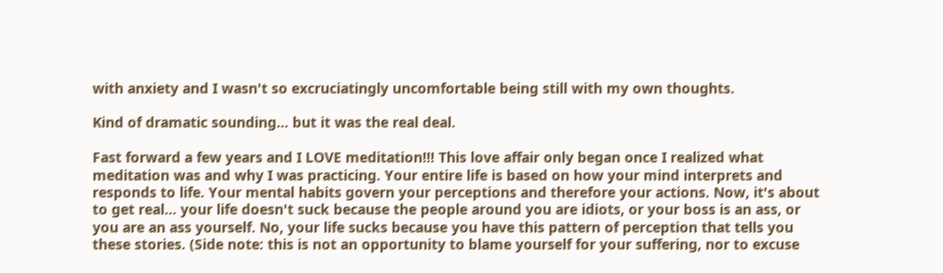with anxiety and I wasn't so excruciatingly uncomfortable being still with my own thoughts.

Kind of dramatic sounding... but it was the real deal.

Fast forward a few years and I LOVE meditation!!! This love affair only began once I realized what meditation was and why I was practicing. Your entire life is based on how your mind interprets and responds to life. Your mental habits govern your perceptions and therefore your actions. Now, it's about to get real... your life doesn't suck because the people around you are idiots, or your boss is an ass, or you are an ass yourself. No, your life sucks because you have this pattern of perception that tells you these stories. (Side note: this is not an opportunity to blame yourself for your suffering, nor to excuse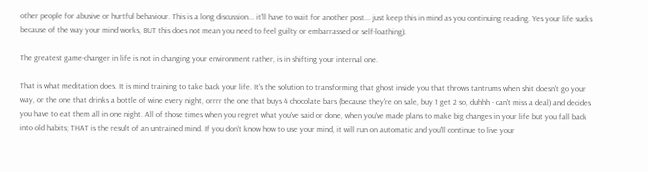other people for abusive or hurtful behaviour. This is a long discussion... it'll have to wait for another post... just keep this in mind as you continuing reading. Yes your life sucks because of the way your mind works, BUT this does not mean you need to feel guilty or embarrassed or self-loathing).

The greatest game-changer in life is not in changing your environment rather, is in shifting your internal one.

That is what meditation does. It is mind training to take back your life. It's the solution to transforming that ghost inside you that throws tantrums when shit doesn't go your way, or the one that drinks a bottle of wine every night, orrrr the one that buys 4 chocolate bars (because they're on sale, buy 1 get 2 so, duhhh - can't miss a deal) and decides you have to eat them all in one night. All of those times when you regret what you've said or done, when you've made plans to make big changes in your life but you fall back into old habits; THAT is the result of an untrained mind. If you don't know how to use your mind, it will run on automatic and you'll continue to live your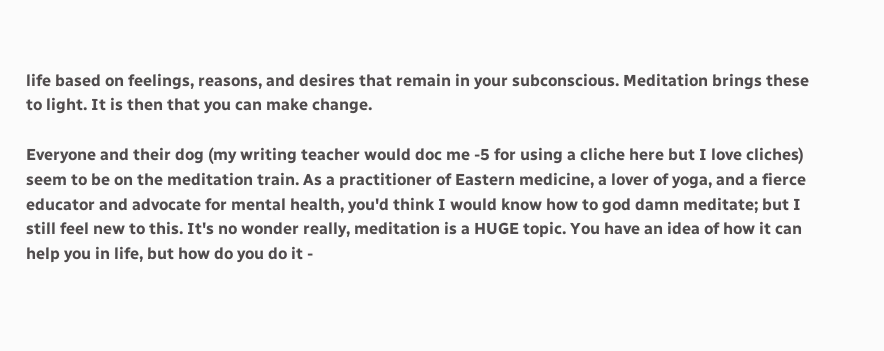life based on feelings, reasons, and desires that remain in your subconscious. Meditation brings these to light. It is then that you can make change.

Everyone and their dog (my writing teacher would doc me -5 for using a cliche here but I love cliches) seem to be on the meditation train. As a practitioner of Eastern medicine, a lover of yoga, and a fierce educator and advocate for mental health, you'd think I would know how to god damn meditate; but I still feel new to this. It's no wonder really, meditation is a HUGE topic. You have an idea of how it can help you in life, but how do you do it -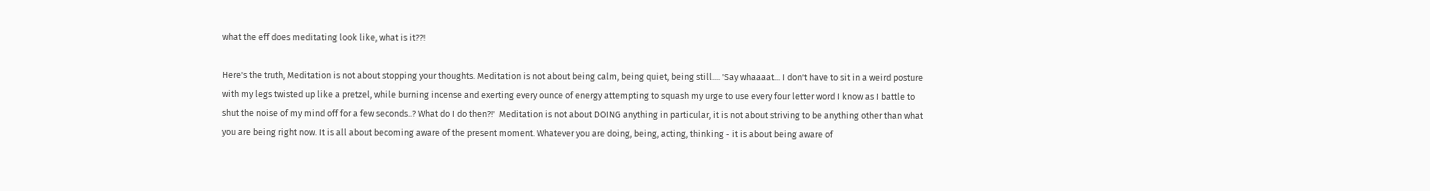what the eff does meditating look like, what is it??!

Here's the truth, Meditation is not about stopping your thoughts. Meditation is not about being calm, being quiet, being still.... 'Say whaaaat... I don't have to sit in a weird posture with my legs twisted up like a pretzel, while burning incense and exerting every ounce of energy attempting to squash my urge to use every four letter word I know as I battle to shut the noise of my mind off for a few seconds..? What do I do then?!'  Meditation is not about DOING anything in particular, it is not about striving to be anything other than what you are being right now. It is all about becoming aware of the present moment. Whatever you are doing, being, acting, thinking - it is about being aware of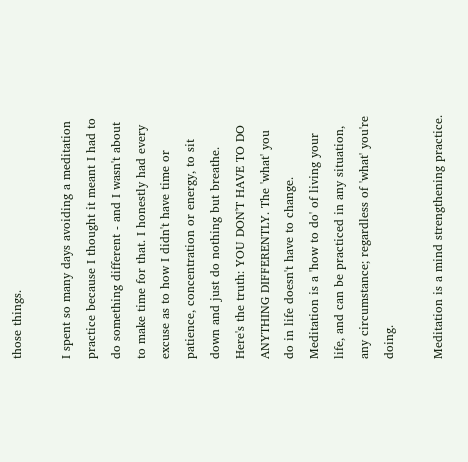those things.

I spent so many days avoiding a meditation practice because I thought it meant I had to do something different - and I wasn't about to make time for that. I honestly had every excuse as to how I didn't have time or patience, concentration or energy, to sit down and just do nothing but breathe. Here's the truth: YOU DON'T HAVE TO DO ANYTHING DIFFERENTLY. The 'what' you do in life doesn't have to change. Meditation is a 'how to do' of living your life, and can be practiced in any situation, any circumstance; regardless of 'what' you're doing.

Meditation is a mind strengthening practice.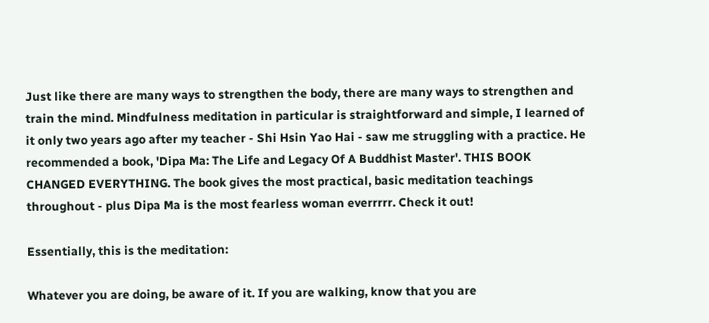Just like there are many ways to strengthen the body, there are many ways to strengthen and train the mind. Mindfulness meditation in particular is straightforward and simple, I learned of it only two years ago after my teacher - Shi Hsin Yao Hai - saw me struggling with a practice. He recommended a book, 'Dipa Ma: The Life and Legacy Of A Buddhist Master'. THIS BOOK CHANGED EVERYTHING. The book gives the most practical, basic meditation teachings throughout - plus Dipa Ma is the most fearless woman everrrrr. Check it out!

Essentially, this is the meditation:

Whatever you are doing, be aware of it. If you are walking, know that you are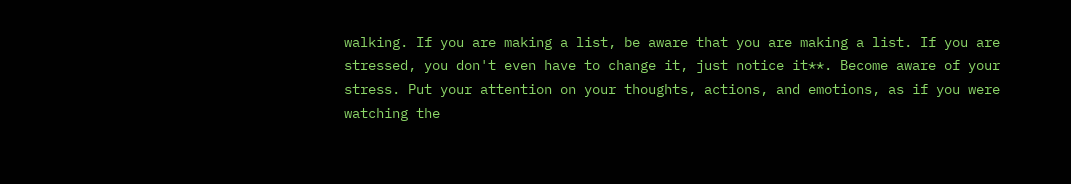walking. If you are making a list, be aware that you are making a list. If you are stressed, you don't even have to change it, just notice it**. Become aware of your stress. Put your attention on your thoughts, actions, and emotions, as if you were watching the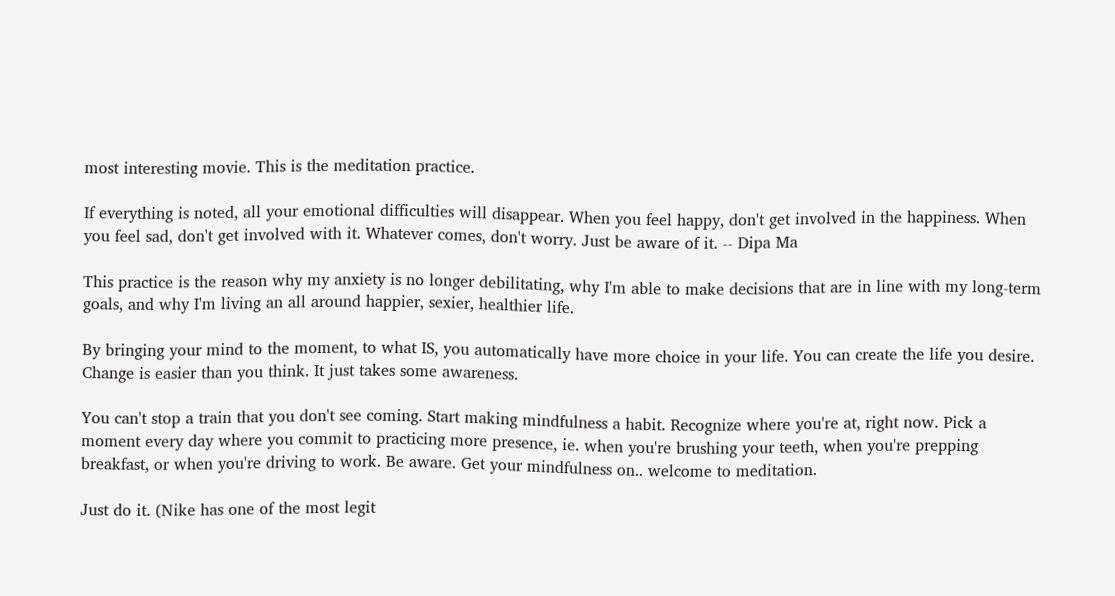most interesting movie. This is the meditation practice.

If everything is noted, all your emotional difficulties will disappear. When you feel happy, don't get involved in the happiness. When you feel sad, don't get involved with it. Whatever comes, don't worry. Just be aware of it. -- Dipa Ma

This practice is the reason why my anxiety is no longer debilitating, why I'm able to make decisions that are in line with my long-term goals, and why I'm living an all around happier, sexier, healthier life.

By bringing your mind to the moment, to what IS, you automatically have more choice in your life. You can create the life you desire. Change is easier than you think. It just takes some awareness.

You can't stop a train that you don't see coming. Start making mindfulness a habit. Recognize where you're at, right now. Pick a moment every day where you commit to practicing more presence, ie. when you're brushing your teeth, when you're prepping breakfast, or when you're driving to work. Be aware. Get your mindfulness on.. welcome to meditation.

Just do it. (Nike has one of the most legit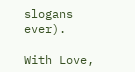slogans ever).

With Love,